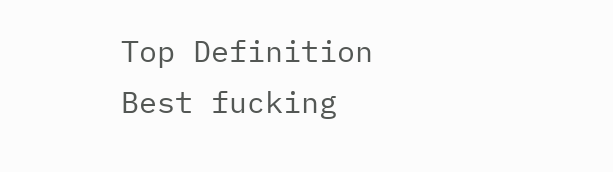Top Definition
Best fucking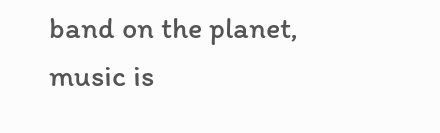band on the planet, music is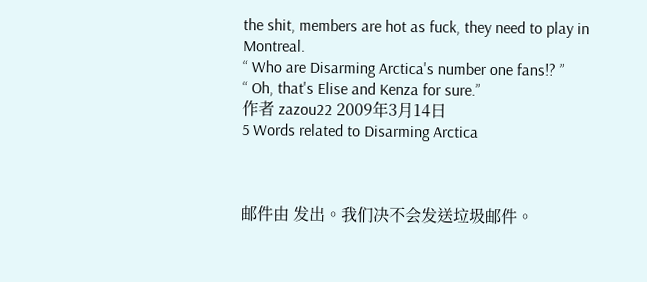the shit, members are hot as fuck, they need to play in Montreal.
“ Who are Disarming Arctica's number one fans!? ”
“ Oh, that's Elise and Kenza for sure.”
作者 zazou22 2009年3月14日
5 Words related to Disarming Arctica



邮件由 发出。我们决不会发送垃圾邮件。